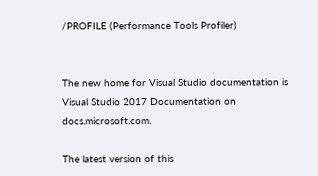/PROFILE (Performance Tools Profiler)


The new home for Visual Studio documentation is Visual Studio 2017 Documentation on docs.microsoft.com.

The latest version of this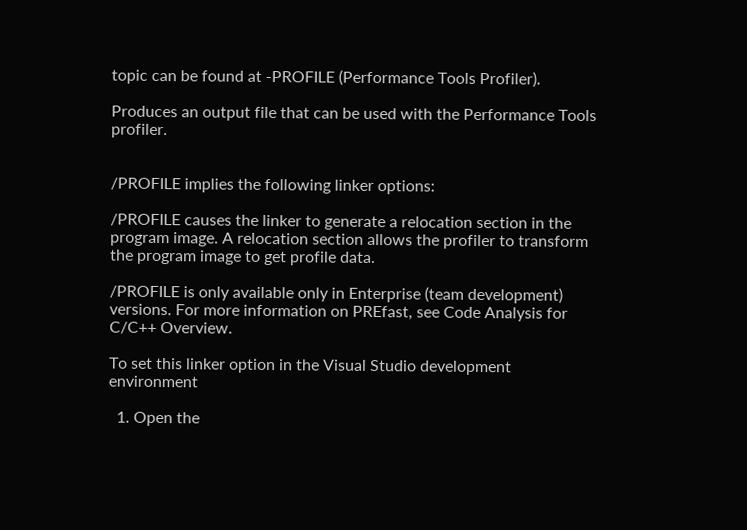topic can be found at -PROFILE (Performance Tools Profiler).

Produces an output file that can be used with the Performance Tools profiler.


/PROFILE implies the following linker options:

/PROFILE causes the linker to generate a relocation section in the program image. A relocation section allows the profiler to transform the program image to get profile data.

/PROFILE is only available only in Enterprise (team development) versions. For more information on PREfast, see Code Analysis for C/C++ Overview.

To set this linker option in the Visual Studio development environment

  1. Open the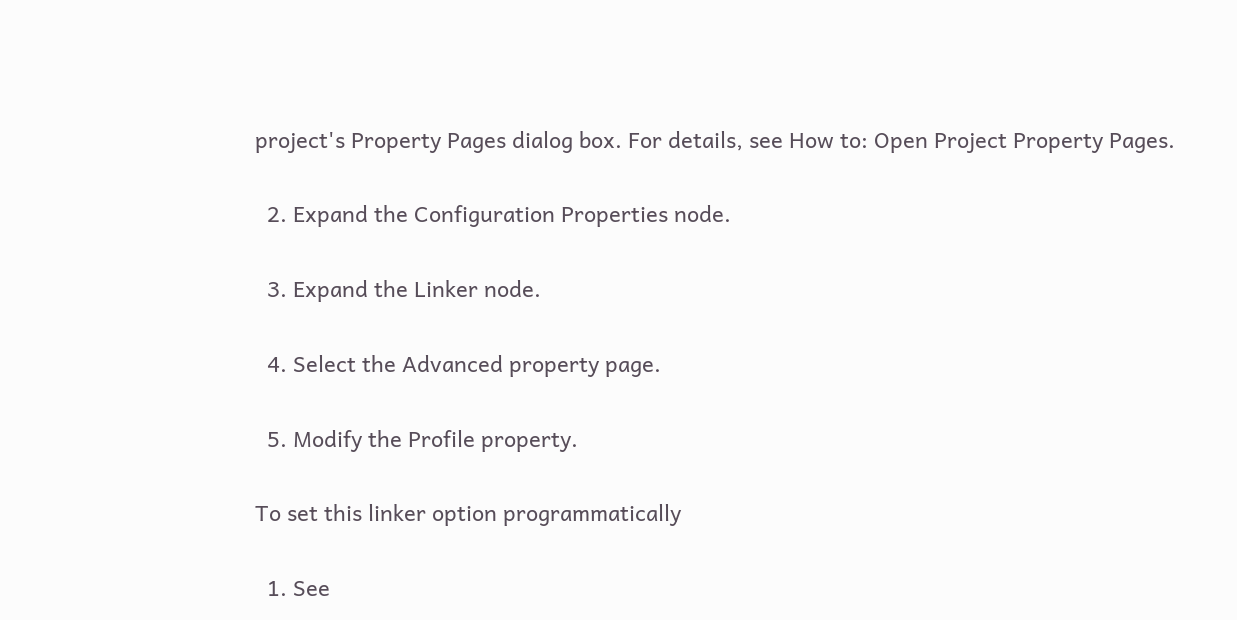project's Property Pages dialog box. For details, see How to: Open Project Property Pages.

  2. Expand the Configuration Properties node.

  3. Expand the Linker node.

  4. Select the Advanced property page.

  5. Modify the Profile property.

To set this linker option programmatically

  1. See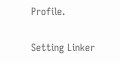Profile.

Setting Linker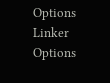Options
Linker Options